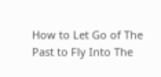How to Let Go of The Past to Fly Into The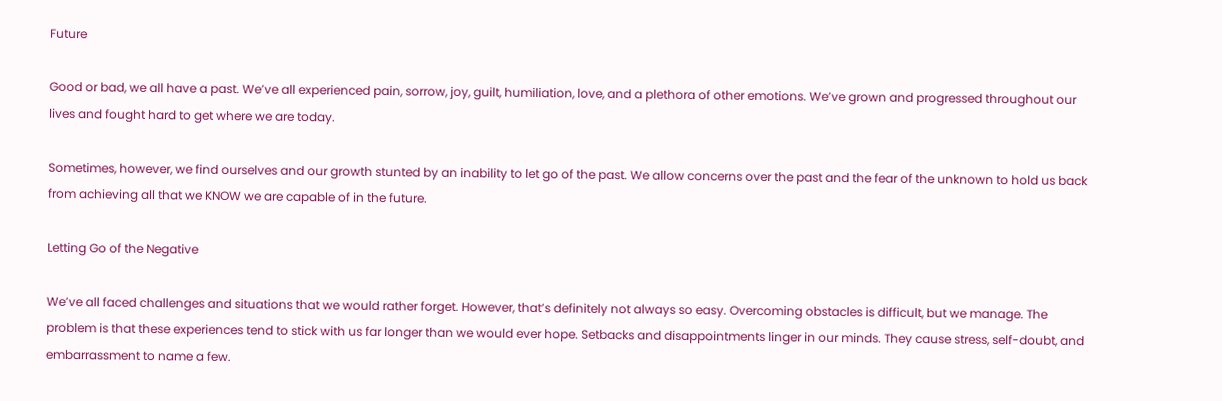Future

Good or bad, we all have a past. We’ve all experienced pain, sorrow, joy, guilt, humiliation, love, and a plethora of other emotions. We’ve grown and progressed throughout our lives and fought hard to get where we are today.

Sometimes, however, we find ourselves and our growth stunted by an inability to let go of the past. We allow concerns over the past and the fear of the unknown to hold us back from achieving all that we KNOW we are capable of in the future.

Letting Go of the Negative

We’ve all faced challenges and situations that we would rather forget. However, that’s definitely not always so easy. Overcoming obstacles is difficult, but we manage. The problem is that these experiences tend to stick with us far longer than we would ever hope. Setbacks and disappointments linger in our minds. They cause stress, self-doubt, and embarrassment to name a few.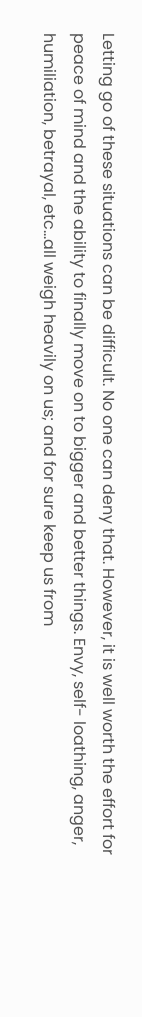Letting go of these situations can be difficult. No one can deny that. However, it is well worth the effort for peace of mind and the ability to finally move on to bigger and better things. Envy, self- loathing, anger, humiliation, betrayal, etc…all weigh heavily on us; and for sure keep us from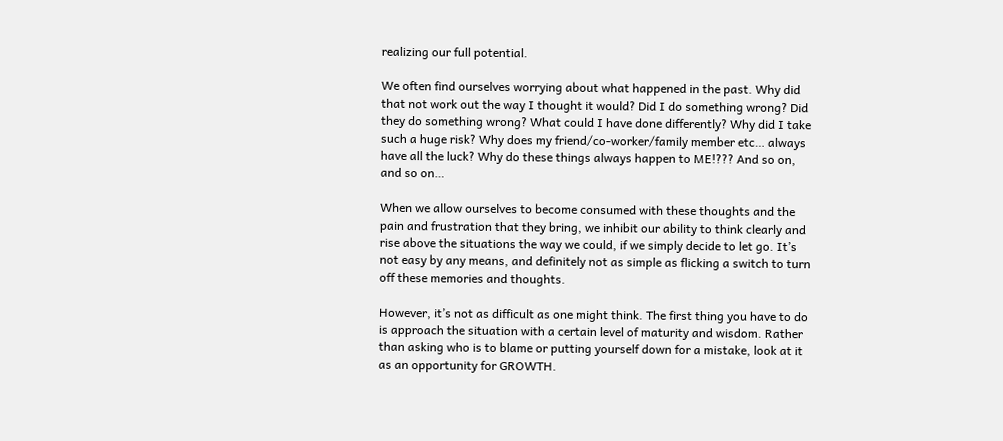realizing our full potential.

We often find ourselves worrying about what happened in the past. Why did that not work out the way I thought it would? Did I do something wrong? Did they do something wrong? What could I have done differently? Why did I take such a huge risk? Why does my friend/co-worker/family member etc… always have all the luck? Why do these things always happen to ME!??? And so on, and so on…

When we allow ourselves to become consumed with these thoughts and the pain and frustration that they bring, we inhibit our ability to think clearly and rise above the situations the way we could, if we simply decide to let go. It’s not easy by any means, and definitely not as simple as flicking a switch to turn off these memories and thoughts.

However, it’s not as difficult as one might think. The first thing you have to do is approach the situation with a certain level of maturity and wisdom. Rather than asking who is to blame or putting yourself down for a mistake, look at it as an opportunity for GROWTH.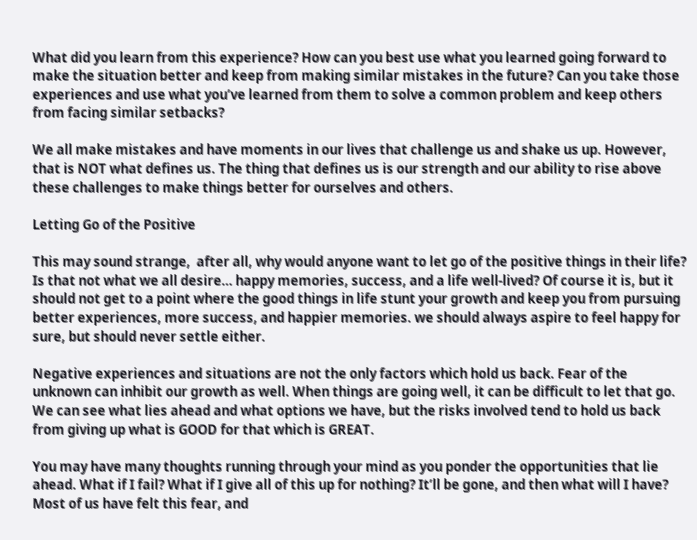What did you learn from this experience? How can you best use what you learned going forward to make the situation better and keep from making similar mistakes in the future? Can you take those experiences and use what you’ve learned from them to solve a common problem and keep others from facing similar setbacks?

We all make mistakes and have moments in our lives that challenge us and shake us up. However, that is NOT what defines us. The thing that defines us is our strength and our ability to rise above these challenges to make things better for ourselves and others.

Letting Go of the Positive

This may sound strange,  after all, why would anyone want to let go of the positive things in their life? Is that not what we all desire… happy memories, success, and a life well-lived? Of course it is, but it should not get to a point where the good things in life stunt your growth and keep you from pursuing better experiences, more success, and happier memories. we should always aspire to feel happy for sure, but should never settle either.

Negative experiences and situations are not the only factors which hold us back. Fear of the unknown can inhibit our growth as well. When things are going well, it can be difficult to let that go. We can see what lies ahead and what options we have, but the risks involved tend to hold us back from giving up what is GOOD for that which is GREAT.

You may have many thoughts running through your mind as you ponder the opportunities that lie ahead. What if I fail? What if I give all of this up for nothing? It’ll be gone, and then what will I have? Most of us have felt this fear, and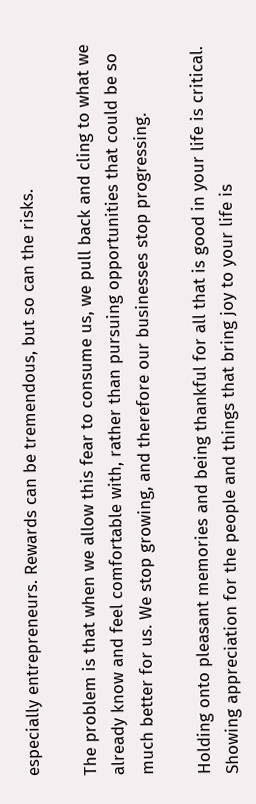especially entrepreneurs. Rewards can be tremendous, but so can the risks.

The problem is that when we allow this fear to consume us, we pull back and cling to what we already know and feel comfortable with, rather than pursuing opportunities that could be so much better for us. We stop growing, and therefore our businesses stop progressing.

Holding onto pleasant memories and being thankful for all that is good in your life is critical. Showing appreciation for the people and things that bring joy to your life is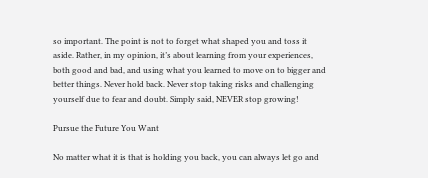so important. The point is not to forget what shaped you and toss it aside. Rather, in my opinion, it’s about learning from your experiences, both good and bad, and using what you learned to move on to bigger and better things. Never hold back. Never stop taking risks and challenging yourself due to fear and doubt. Simply said, NEVER stop growing!

Pursue the Future You Want

No matter what it is that is holding you back, you can always let go and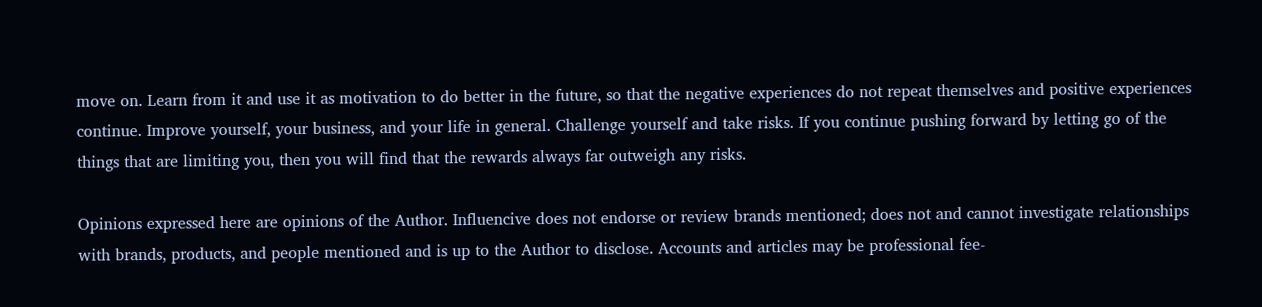move on. Learn from it and use it as motivation to do better in the future, so that the negative experiences do not repeat themselves and positive experiences continue. Improve yourself, your business, and your life in general. Challenge yourself and take risks. If you continue pushing forward by letting go of the things that are limiting you, then you will find that the rewards always far outweigh any risks.

Opinions expressed here are opinions of the Author. Influencive does not endorse or review brands mentioned; does not and cannot investigate relationships with brands, products, and people mentioned and is up to the Author to disclose. Accounts and articles may be professional fee-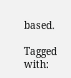based.

Tagged with: